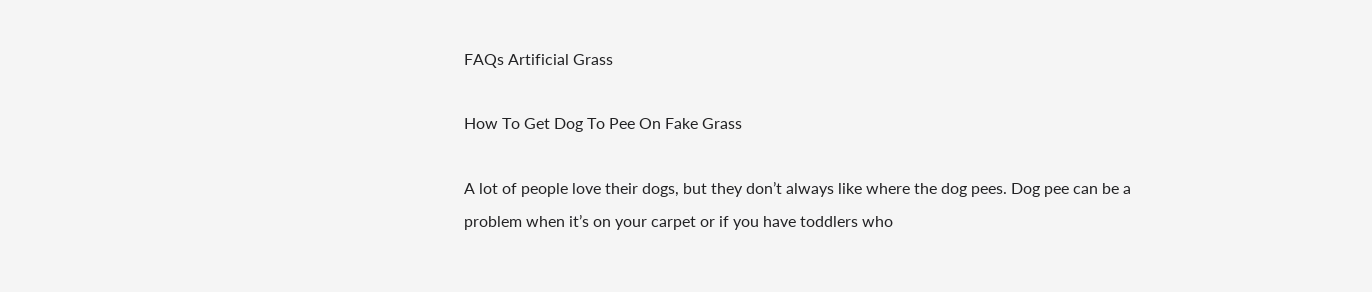FAQs Artificial Grass

How To Get Dog To Pee On Fake Grass

A lot of people love their dogs, but they don’t always like where the dog pees. Dog pee can be a problem when it’s on your carpet or if you have toddlers who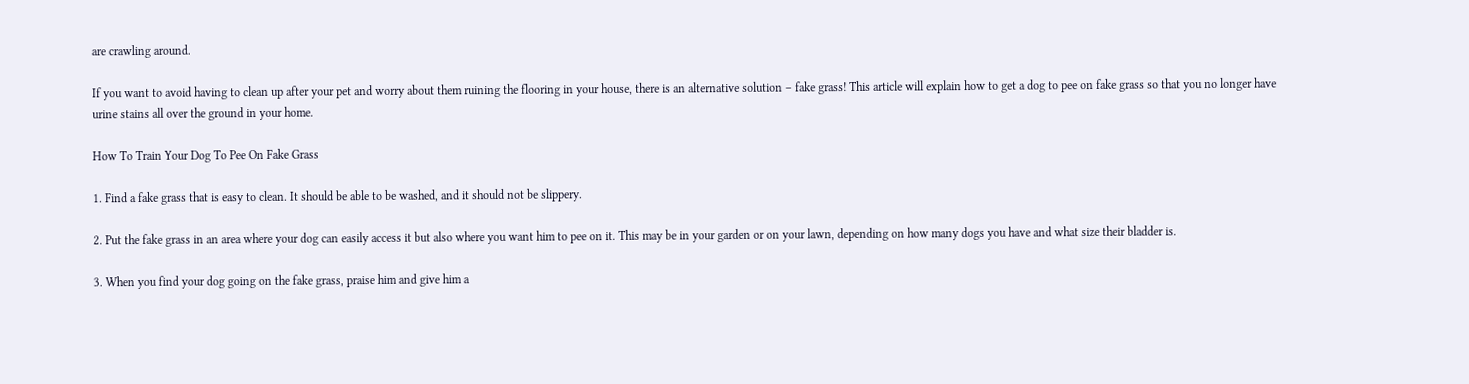are crawling around.

If you want to avoid having to clean up after your pet and worry about them ruining the flooring in your house, there is an alternative solution – fake grass! This article will explain how to get a dog to pee on fake grass so that you no longer have urine stains all over the ground in your home.

How To Train Your Dog To Pee On Fake Grass

1. Find a fake grass that is easy to clean. It should be able to be washed, and it should not be slippery.

2. Put the fake grass in an area where your dog can easily access it but also where you want him to pee on it. This may be in your garden or on your lawn, depending on how many dogs you have and what size their bladder is.

3. When you find your dog going on the fake grass, praise him and give him a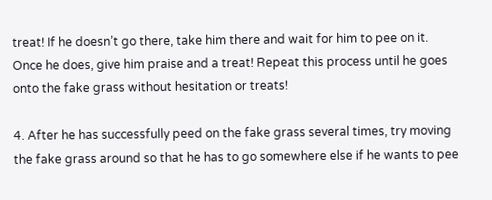treat! If he doesn’t go there, take him there and wait for him to pee on it. Once he does, give him praise and a treat! Repeat this process until he goes onto the fake grass without hesitation or treats!

4. After he has successfully peed on the fake grass several times, try moving the fake grass around so that he has to go somewhere else if he wants to pee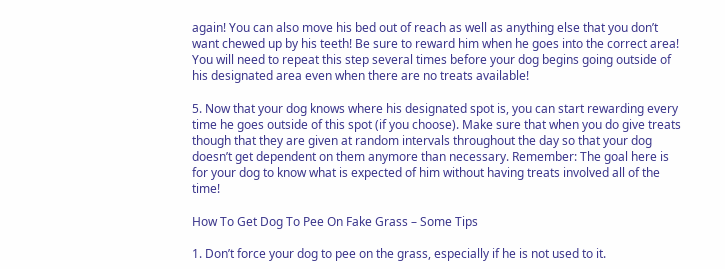again! You can also move his bed out of reach as well as anything else that you don’t want chewed up by his teeth! Be sure to reward him when he goes into the correct area! You will need to repeat this step several times before your dog begins going outside of his designated area even when there are no treats available!

5. Now that your dog knows where his designated spot is, you can start rewarding every time he goes outside of this spot (if you choose). Make sure that when you do give treats though that they are given at random intervals throughout the day so that your dog doesn’t get dependent on them anymore than necessary. Remember: The goal here is for your dog to know what is expected of him without having treats involved all of the time!

How To Get Dog To Pee On Fake Grass – Some Tips

1. Don’t force your dog to pee on the grass, especially if he is not used to it.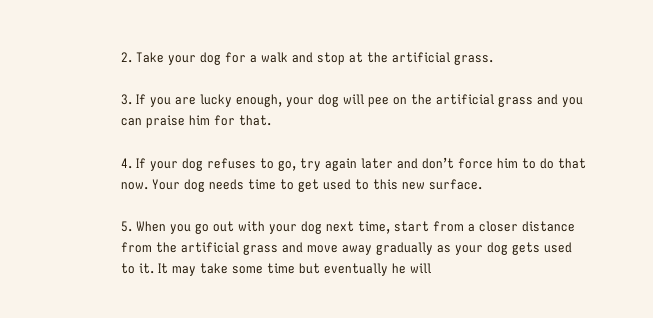2. Take your dog for a walk and stop at the artificial grass.

3. If you are lucky enough, your dog will pee on the artificial grass and you can praise him for that.

4. If your dog refuses to go, try again later and don’t force him to do that now. Your dog needs time to get used to this new surface.

5. When you go out with your dog next time, start from a closer distance from the artificial grass and move away gradually as your dog gets used to it. It may take some time but eventually he will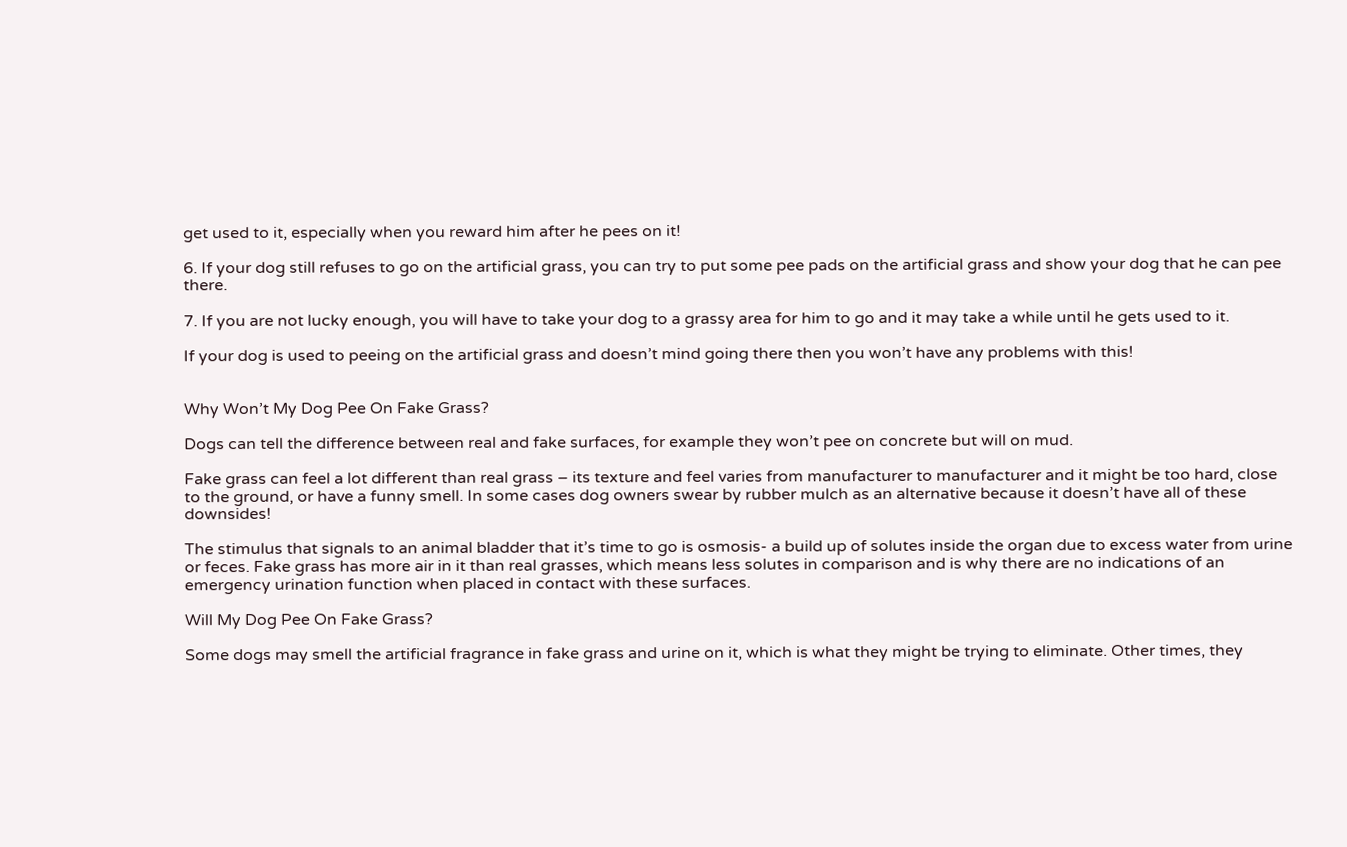get used to it, especially when you reward him after he pees on it!

6. If your dog still refuses to go on the artificial grass, you can try to put some pee pads on the artificial grass and show your dog that he can pee there.

7. If you are not lucky enough, you will have to take your dog to a grassy area for him to go and it may take a while until he gets used to it.

If your dog is used to peeing on the artificial grass and doesn’t mind going there then you won’t have any problems with this!


Why Won’t My Dog Pee On Fake Grass?

Dogs can tell the difference between real and fake surfaces, for example they won’t pee on concrete but will on mud.

Fake grass can feel a lot different than real grass – its texture and feel varies from manufacturer to manufacturer and it might be too hard, close to the ground, or have a funny smell. In some cases dog owners swear by rubber mulch as an alternative because it doesn’t have all of these downsides!

The stimulus that signals to an animal bladder that it’s time to go is osmosis- a build up of solutes inside the organ due to excess water from urine or feces. Fake grass has more air in it than real grasses, which means less solutes in comparison and is why there are no indications of an emergency urination function when placed in contact with these surfaces.

Will My Dog Pee On Fake Grass?

Some dogs may smell the artificial fragrance in fake grass and urine on it, which is what they might be trying to eliminate. Other times, they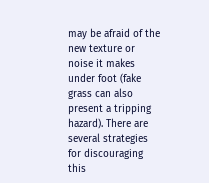may be afraid of the new texture or noise it makes under foot (fake grass can also present a tripping hazard). There are several strategies for discouraging this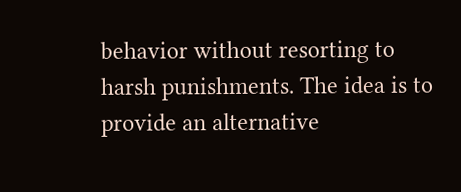behavior without resorting to harsh punishments. The idea is to provide an alternative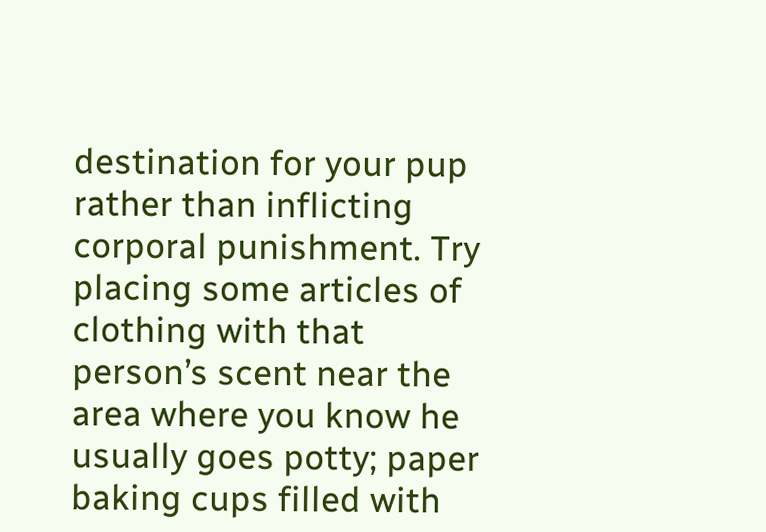destination for your pup rather than inflicting corporal punishment. Try placing some articles of clothing with that person’s scent near the area where you know he usually goes potty; paper baking cups filled with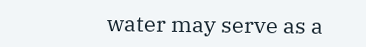water may serve as a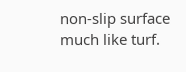non-slip surface much like turf.